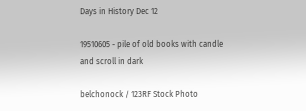Days in History Dec 12

19510605 - pile of old books with candle and scroll in dark

belchonock / 123RF Stock Photo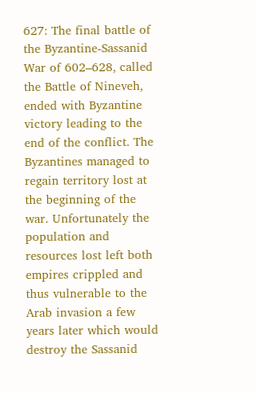627: The final battle of the Byzantine-Sassanid War of 602–628, called the Battle of Nineveh, ended with Byzantine victory leading to the end of the conflict. The Byzantines managed to regain territory lost at the beginning of the war. Unfortunately the population and resources lost left both empires crippled and thus vulnerable to the Arab invasion a few years later which would destroy the Sassanid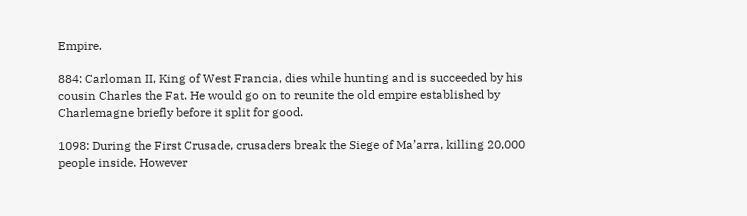Empire.

884: Carloman II, King of West Francia, dies while hunting and is succeeded by his cousin Charles the Fat. He would go on to reunite the old empire established by Charlemagne briefly before it split for good.

1098: During the First Crusade, crusaders break the Siege of Ma’arra, killing 20,000 people inside. However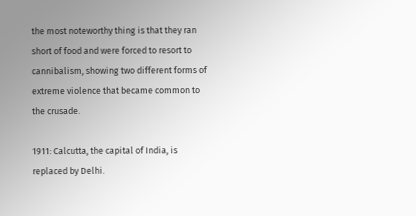the most noteworthy thing is that they ran short of food and were forced to resort to cannibalism, showing two different forms of extreme violence that became common to the crusade.

1911: Calcutta, the capital of India, is replaced by Delhi.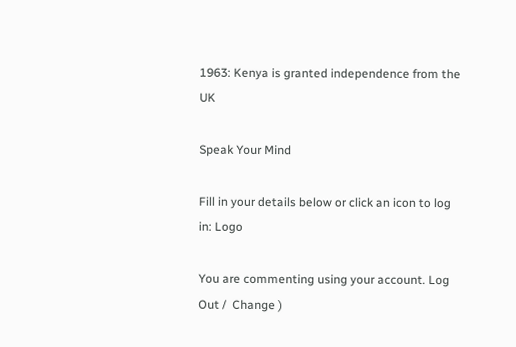1963: Kenya is granted independence from the UK

Speak Your Mind

Fill in your details below or click an icon to log in: Logo

You are commenting using your account. Log Out /  Change )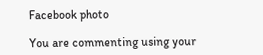Facebook photo

You are commenting using your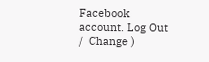Facebook account. Log Out /  Change )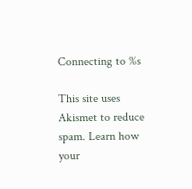Connecting to %s

This site uses Akismet to reduce spam. Learn how your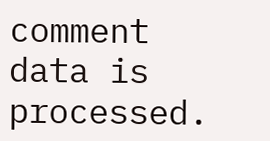comment data is processed.